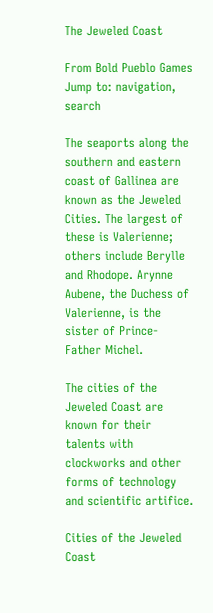The Jeweled Coast

From Bold Pueblo Games
Jump to: navigation, search

The seaports along the southern and eastern coast of Gallinea are known as the Jeweled Cities. The largest of these is Valerienne; others include Berylle and Rhodope. Arynne Aubene, the Duchess of Valerienne, is the sister of Prince-Father Michel.

The cities of the Jeweled Coast are known for their talents with clockworks and other forms of technology and scientific artifice.

Cities of the Jeweled Coast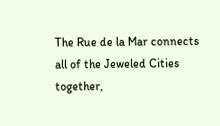The Rue de la Mar connects all of the Jeweled Cities together,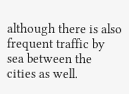although there is also frequent traffic by sea between the cities as well.